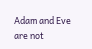Adam and Eve are not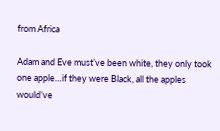from Africa

Adam and Eve must’ve been white, they only took one apple…if they were Black, all the apples would’ve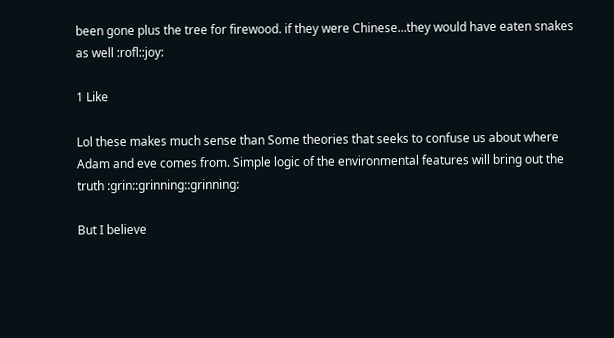been gone plus the tree for firewood. if they were Chinese…they would have eaten snakes as well :rofl::joy:

1 Like

Lol these makes much sense than Some theories that seeks to confuse us about where Adam and eve comes from. Simple logic of the environmental features will bring out the truth :grin::grinning::grinning:

But I believe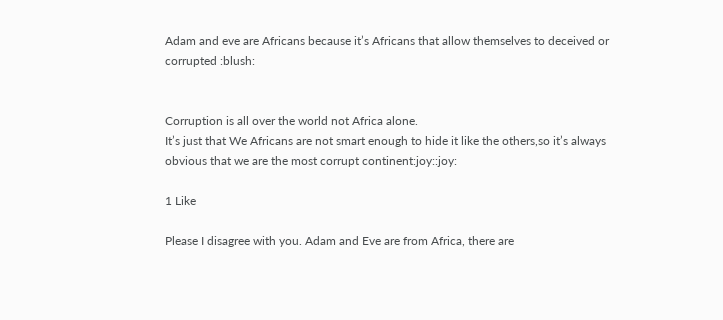Adam and eve are Africans because it’s Africans that allow themselves to deceived or corrupted :blush:


Corruption is all over the world not Africa alone.
It’s just that We Africans are not smart enough to hide it like the others,so it’s always obvious that we are the most corrupt continent:joy::joy:

1 Like

Please I disagree with you. Adam and Eve are from Africa, there are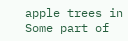apple trees in Some part of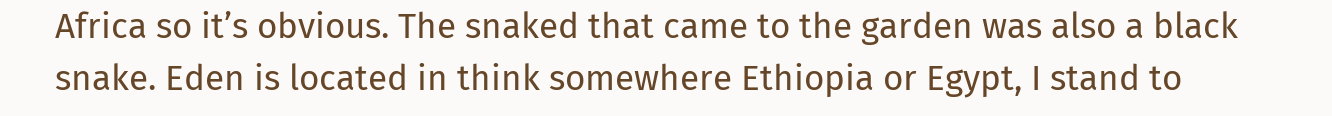Africa so it’s obvious. The snaked that came to the garden was also a black snake. Eden is located in think somewhere Ethiopia or Egypt, I stand to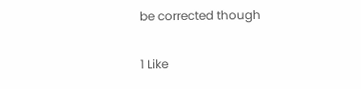be corrected though

1 Like